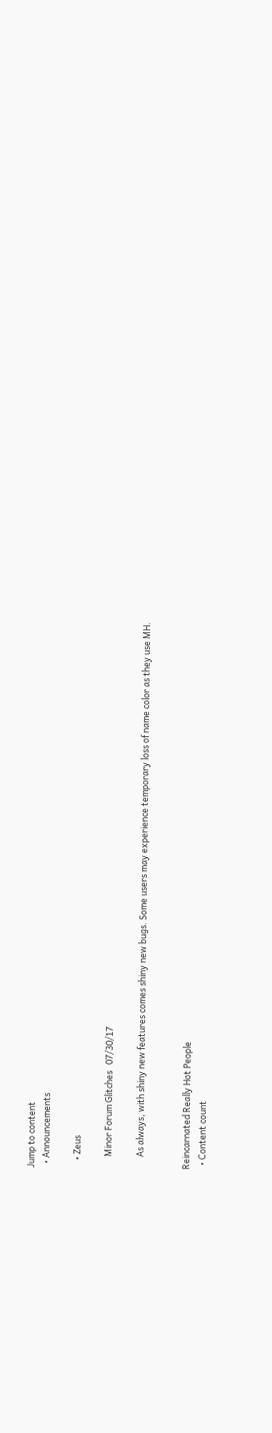Jump to content
  • Announcements

    • Zeus

      Minor Forum Glitches   07/30/17

      As always, with shiny new features comes shiny new bugs. Some users may experience temporary loss of name color as they use MH.


Reincarnated Really Hot People
  • Content count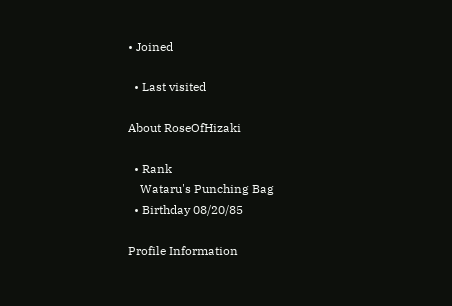• Joined

  • Last visited

About RoseOfHizaki

  • Rank
    Wataru's Punching Bag
  • Birthday 08/20/85

Profile Information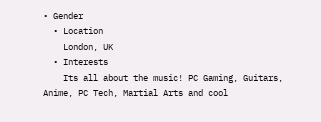• Gender
  • Location
    London, UK
  • Interests
    Its all about the music! PC Gaming, Guitars, Anime, PC Tech, Martial Arts and cool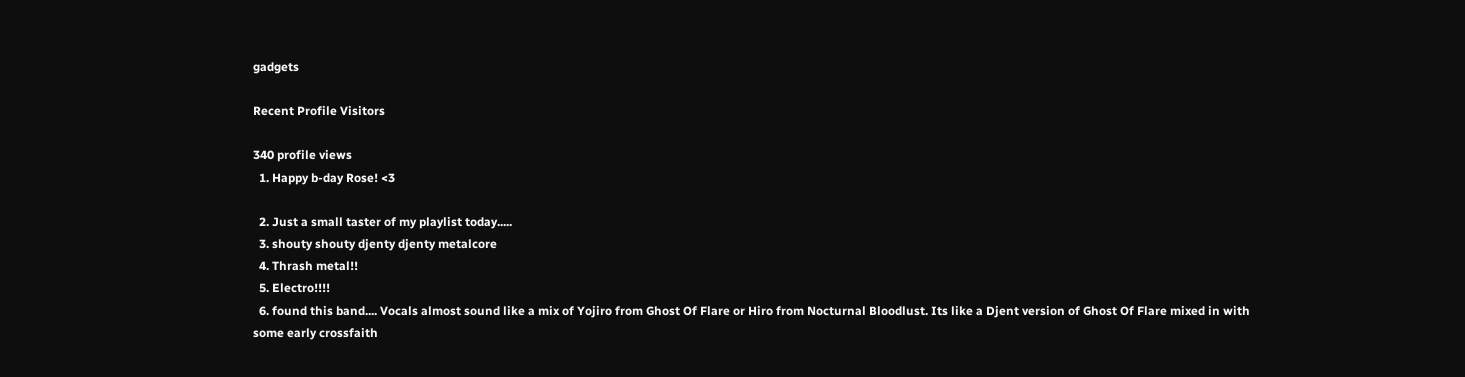gadgets

Recent Profile Visitors

340 profile views
  1. Happy b-day Rose! <3

  2. Just a small taster of my playlist today.....
  3. shouty shouty djenty djenty metalcore
  4. Thrash metal!!
  5. Electro!!!!
  6. found this band.... Vocals almost sound like a mix of Yojiro from Ghost Of Flare or Hiro from Nocturnal Bloodlust. Its like a Djent version of Ghost Of Flare mixed in with some early crossfaith